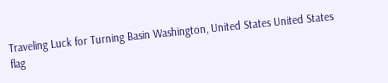Traveling Luck for Turning Basin Washington, United States United States flag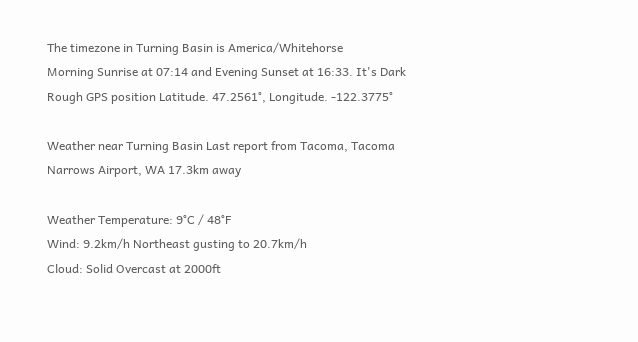The timezone in Turning Basin is America/Whitehorse
Morning Sunrise at 07:14 and Evening Sunset at 16:33. It's Dark
Rough GPS position Latitude. 47.2561°, Longitude. -122.3775°

Weather near Turning Basin Last report from Tacoma, Tacoma Narrows Airport, WA 17.3km away

Weather Temperature: 9°C / 48°F
Wind: 9.2km/h Northeast gusting to 20.7km/h
Cloud: Solid Overcast at 2000ft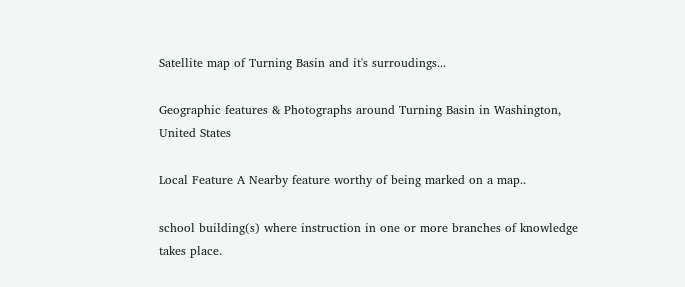Satellite map of Turning Basin and it's surroudings...

Geographic features & Photographs around Turning Basin in Washington, United States

Local Feature A Nearby feature worthy of being marked on a map..

school building(s) where instruction in one or more branches of knowledge takes place.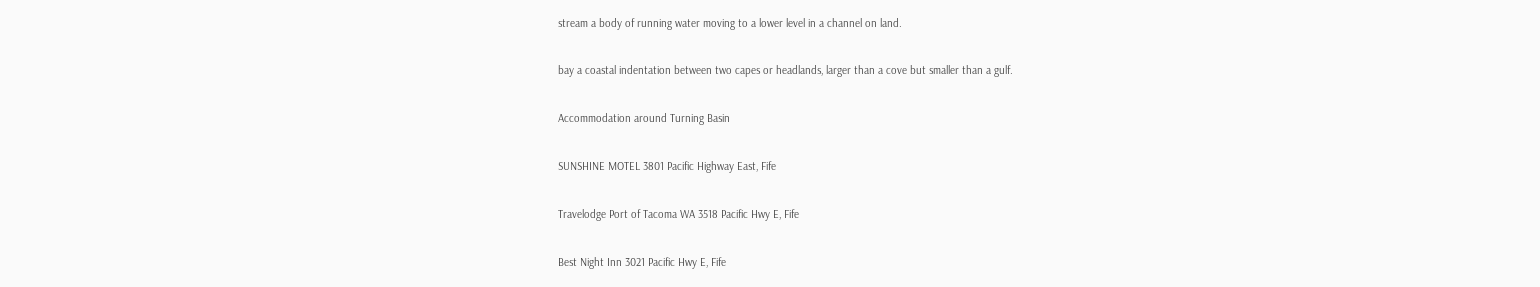stream a body of running water moving to a lower level in a channel on land.

bay a coastal indentation between two capes or headlands, larger than a cove but smaller than a gulf.

Accommodation around Turning Basin

SUNSHINE MOTEL 3801 Pacific Highway East, Fife

Travelodge Port of Tacoma WA 3518 Pacific Hwy E, Fife

Best Night Inn 3021 Pacific Hwy E, Fife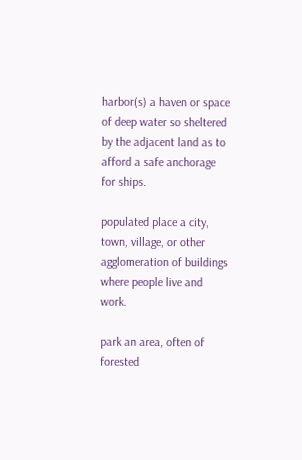harbor(s) a haven or space of deep water so sheltered by the adjacent land as to afford a safe anchorage for ships.

populated place a city, town, village, or other agglomeration of buildings where people live and work.

park an area, often of forested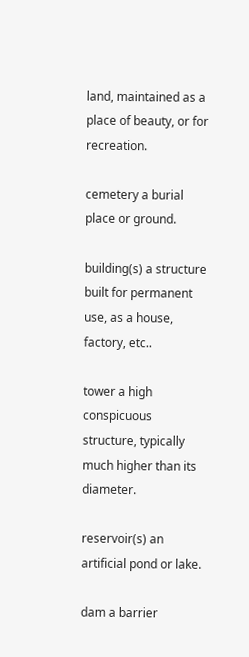land, maintained as a place of beauty, or for recreation.

cemetery a burial place or ground.

building(s) a structure built for permanent use, as a house, factory, etc..

tower a high conspicuous structure, typically much higher than its diameter.

reservoir(s) an artificial pond or lake.

dam a barrier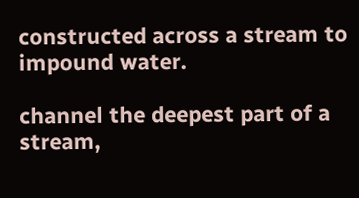constructed across a stream to impound water.

channel the deepest part of a stream,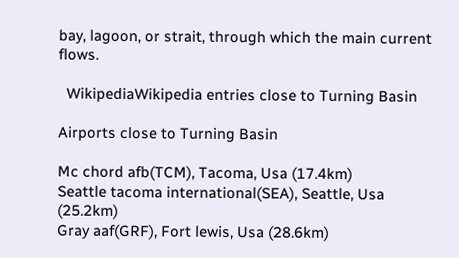bay, lagoon, or strait, through which the main current flows.

  WikipediaWikipedia entries close to Turning Basin

Airports close to Turning Basin

Mc chord afb(TCM), Tacoma, Usa (17.4km)
Seattle tacoma international(SEA), Seattle, Usa (25.2km)
Gray aaf(GRF), Fort lewis, Usa (28.6km)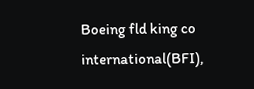Boeing fld king co international(BFI),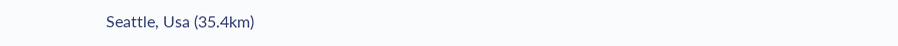Seattle, Usa (35.4km)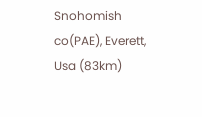Snohomish co(PAE), Everett, Usa (83km)